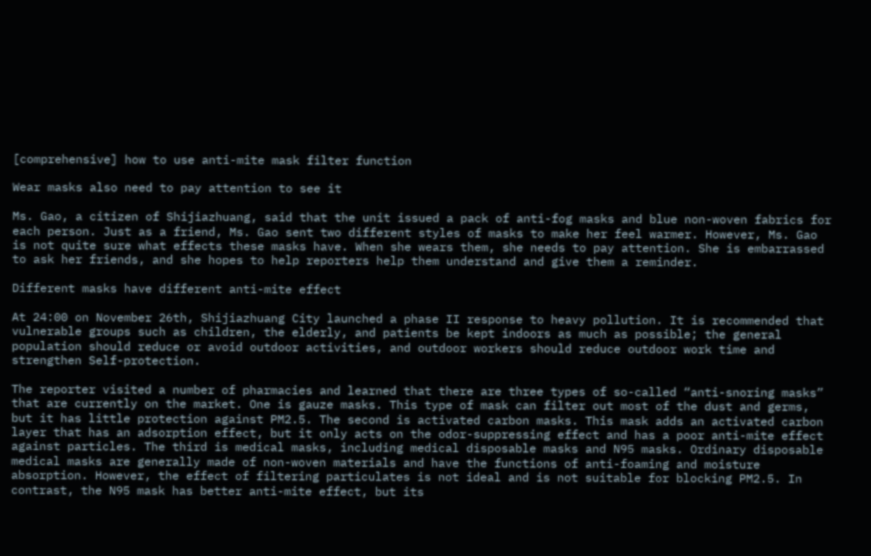[comprehensive] how to use anti-mite mask filter function

Wear masks also need to pay attention to see it

Ms. Gao, a citizen of Shijiazhuang, said that the unit issued a pack of anti-fog masks and blue non-woven fabrics for each person. Just as a friend, Ms. Gao sent two different styles of masks to make her feel warmer. However, Ms. Gao is not quite sure what effects these masks have. When she wears them, she needs to pay attention. She is embarrassed to ask her friends, and she hopes to help reporters help them understand and give them a reminder.

Different masks have different anti-mite effect

At 24:00 on November 26th, Shijiazhuang City launched a phase II response to heavy pollution. It is recommended that vulnerable groups such as children, the elderly, and patients be kept indoors as much as possible; the general population should reduce or avoid outdoor activities, and outdoor workers should reduce outdoor work time and strengthen Self-protection.

The reporter visited a number of pharmacies and learned that there are three types of so-called “anti-snoring masks” that are currently on the market. One is gauze masks. This type of mask can filter out most of the dust and germs, but it has little protection against PM2.5. The second is activated carbon masks. This mask adds an activated carbon layer that has an adsorption effect, but it only acts on the odor-suppressing effect and has a poor anti-mite effect against particles. The third is medical masks, including medical disposable masks and N95 masks. Ordinary disposable medical masks are generally made of non-woven materials and have the functions of anti-foaming and moisture absorption. However, the effect of filtering particulates is not ideal and is not suitable for blocking PM2.5. In contrast, the N95 mask has better anti-mite effect, but its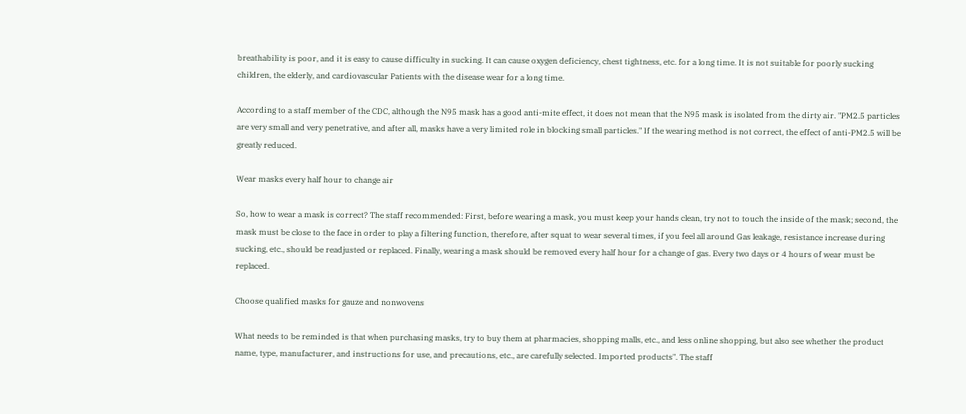breathability is poor, and it is easy to cause difficulty in sucking. It can cause oxygen deficiency, chest tightness, etc. for a long time. It is not suitable for poorly sucking children, the elderly, and cardiovascular Patients with the disease wear for a long time.

According to a staff member of the CDC, although the N95 mask has a good anti-mite effect, it does not mean that the N95 mask is isolated from the dirty air. "PM2.5 particles are very small and very penetrative, and after all, masks have a very limited role in blocking small particles." If the wearing method is not correct, the effect of anti-PM2.5 will be greatly reduced.

Wear masks every half hour to change air

So, how to wear a mask is correct? The staff recommended: First, before wearing a mask, you must keep your hands clean, try not to touch the inside of the mask; second, the mask must be close to the face in order to play a filtering function, therefore, after squat to wear several times, if you feel all around Gas leakage, resistance increase during sucking, etc., should be readjusted or replaced. Finally, wearing a mask should be removed every half hour for a change of gas. Every two days or 4 hours of wear must be replaced.

Choose qualified masks for gauze and nonwovens

What needs to be reminded is that when purchasing masks, try to buy them at pharmacies, shopping malls, etc., and less online shopping, but also see whether the product name, type, manufacturer, and instructions for use, and precautions, etc., are carefully selected. Imported products". The staff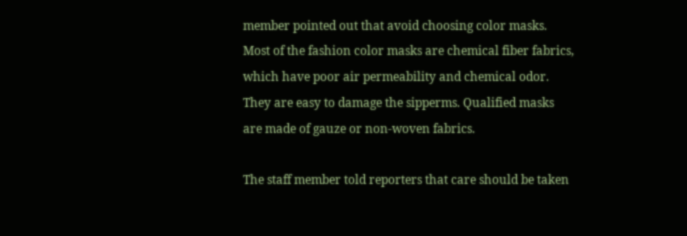member pointed out that avoid choosing color masks. Most of the fashion color masks are chemical fiber fabrics, which have poor air permeability and chemical odor. They are easy to damage the sipperms. Qualified masks are made of gauze or non-woven fabrics.

The staff member told reporters that care should be taken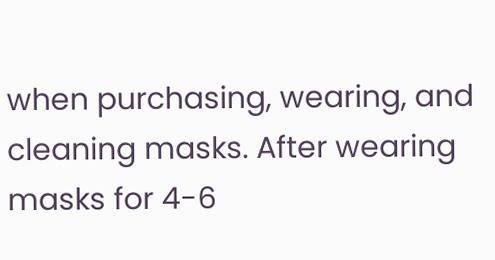when purchasing, wearing, and cleaning masks. After wearing masks for 4-6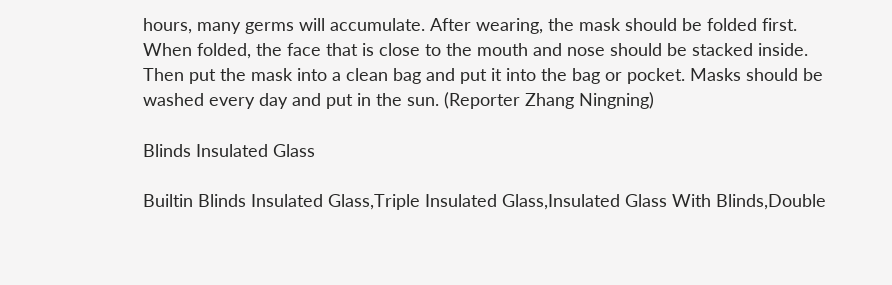hours, many germs will accumulate. After wearing, the mask should be folded first. When folded, the face that is close to the mouth and nose should be stacked inside. Then put the mask into a clean bag and put it into the bag or pocket. Masks should be washed every day and put in the sun. (Reporter Zhang Ningning)

Blinds Insulated Glass

Builtin Blinds Insulated Glass,Triple Insulated Glass,Insulated Glass With Blinds,Double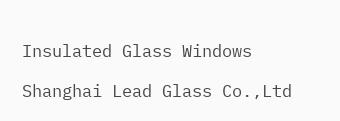Insulated Glass Windows

Shanghai Lead Glass Co.,Ltd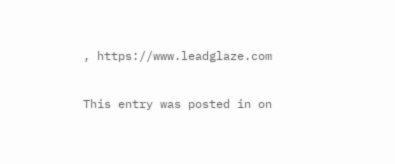, https://www.leadglaze.com

This entry was posted in on